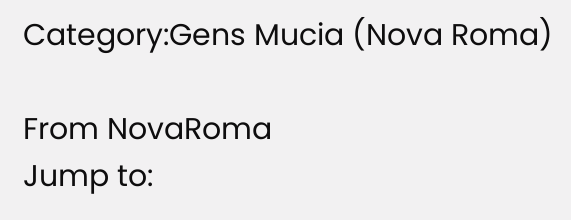Category:Gens Mucia (Nova Roma)

From NovaRoma
Jump to: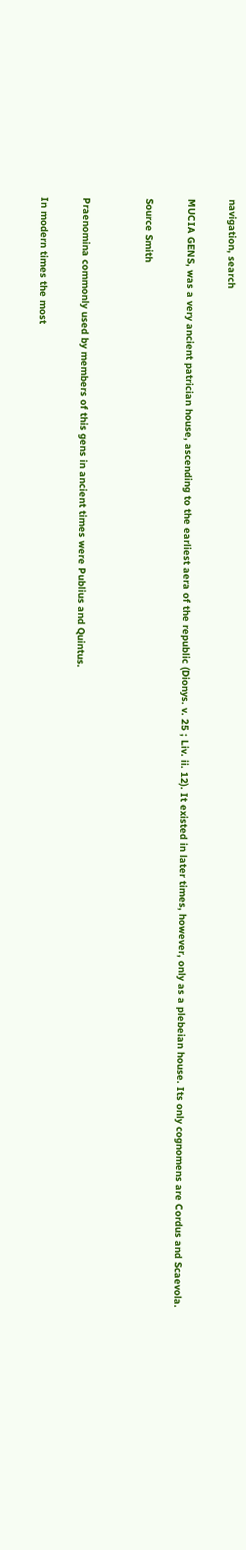navigation, search

MUCIA GENS, was a very ancient patrician house, ascending to the earliest aera of the republic (Dionys. v. 25 ; Liv. ii. 12). It existed in later times, however, only as a plebeian house. Its only cognomens are Cordus and Scaevola.

Source Smith


Praenomina commonly used by members of this gens in ancient times were Publius and Quintus.

In modern times the most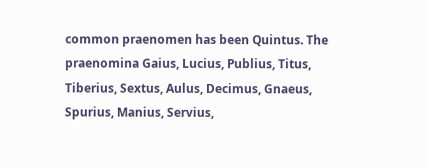common praenomen has been Quintus. The praenomina Gaius, Lucius, Publius, Titus, Tiberius, Sextus, Aulus, Decimus, Gnaeus, Spurius, Manius, Servius,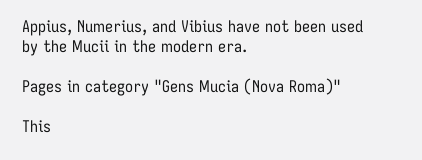Appius, Numerius, and Vibius have not been used by the Mucii in the modern era.

Pages in category "Gens Mucia (Nova Roma)"

This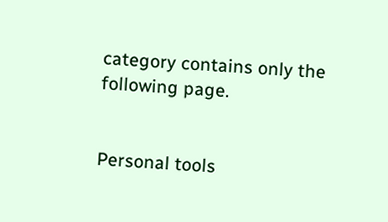category contains only the following page.


Personal tools